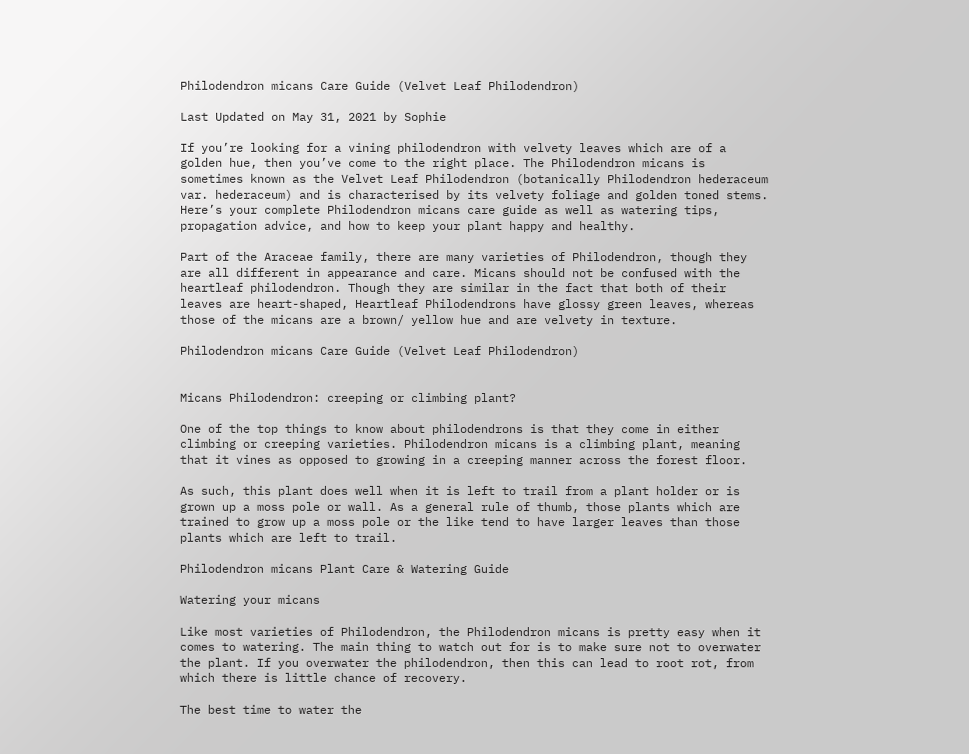Philodendron micans Care Guide (Velvet Leaf Philodendron)

Last Updated on May 31, 2021 by Sophie

If you’re looking for a vining philodendron with velvety leaves which are of a golden hue, then you’ve come to the right place. The Philodendron micans is sometimes known as the Velvet Leaf Philodendron (botanically Philodendron hederaceum var. hederaceum) and is characterised by its velvety foliage and golden toned stems. Here’s your complete Philodendron micans care guide as well as watering tips, propagation advice, and how to keep your plant happy and healthy.

Part of the Araceae family, there are many varieties of Philodendron, though they are all different in appearance and care. Micans should not be confused with the heartleaf philodendron. Though they are similar in the fact that both of their leaves are heart-shaped, Heartleaf Philodendrons have glossy green leaves, whereas those of the micans are a brown/ yellow hue and are velvety in texture.

Philodendron micans Care Guide (Velvet Leaf Philodendron)


Micans Philodendron: creeping or climbing plant?

One of the top things to know about philodendrons is that they come in either climbing or creeping varieties. Philodendron micans is a climbing plant, meaning that it vines as opposed to growing in a creeping manner across the forest floor.

As such, this plant does well when it is left to trail from a plant holder or is grown up a moss pole or wall. As a general rule of thumb, those plants which are trained to grow up a moss pole or the like tend to have larger leaves than those plants which are left to trail.

Philodendron micans Plant Care & Watering Guide

Watering your micans

Like most varieties of Philodendron, the Philodendron micans is pretty easy when it comes to watering. The main thing to watch out for is to make sure not to overwater the plant. If you overwater the philodendron, then this can lead to root rot, from which there is little chance of recovery.

The best time to water the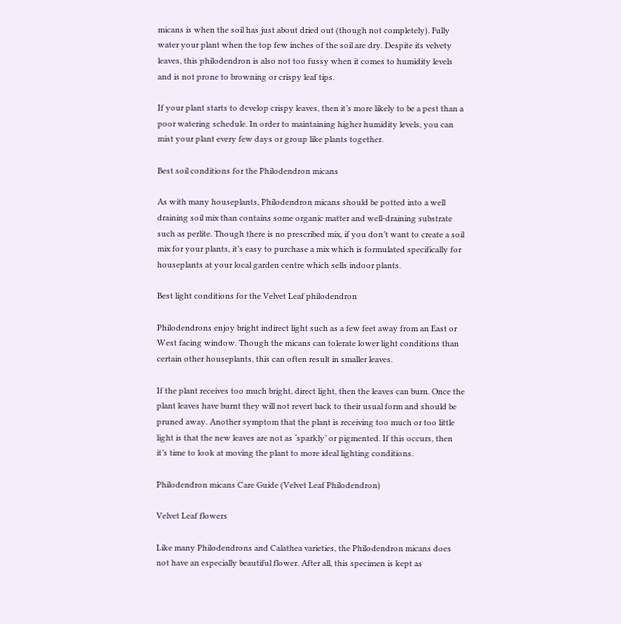micans is when the soil has just about dried out (though not completely). Fully water your plant when the top few inches of the soil are dry. Despite its velvety leaves, this philodendron is also not too fussy when it comes to humidity levels and is not prone to browning or crispy leaf tips.

If your plant starts to develop crispy leaves, then it’s more likely to be a pest than a poor watering schedule. In order to maintaining higher humidity levels, you can mist your plant every few days or group like plants together.

Best soil conditions for the Philodendron micans

As with many houseplants, Philodendron micans should be potted into a well draining soil mix than contains some organic matter and well-draining substrate such as perlite. Though there is no prescribed mix, if you don’t want to create a soil mix for your plants, it’s easy to purchase a mix which is formulated specifically for houseplants at your local garden centre which sells indoor plants.

Best light conditions for the Velvet Leaf philodendron

Philodendrons enjoy bright indirect light such as a few feet away from an East or West facing window. Though the micans can tolerate lower light conditions than certain other houseplants, this can often result in smaller leaves.

If the plant receives too much bright, direct light, then the leaves can burn. Once the plant leaves have burnt they will not revert back to their usual form and should be pruned away. Another symptom that the plant is receiving too much or too little light is that the new leaves are not as ‘sparkly’ or pigmented. If this occurs, then it’s time to look at moving the plant to more ideal lighting conditions.

Philodendron micans Care Guide (Velvet Leaf Philodendron)

Velvet Leaf flowers

Like many Philodendrons and Calathea varieties, the Philodendron micans does not have an especially beautiful flower. After all, this specimen is kept as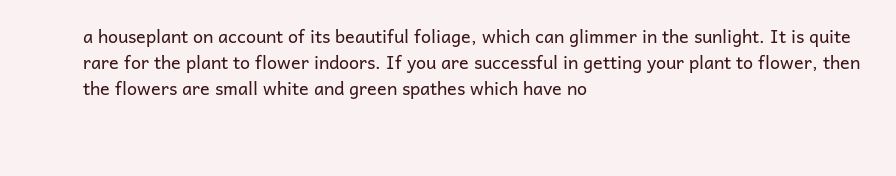a houseplant on account of its beautiful foliage, which can glimmer in the sunlight. It is quite rare for the plant to flower indoors. If you are successful in getting your plant to flower, then the flowers are small white and green spathes which have no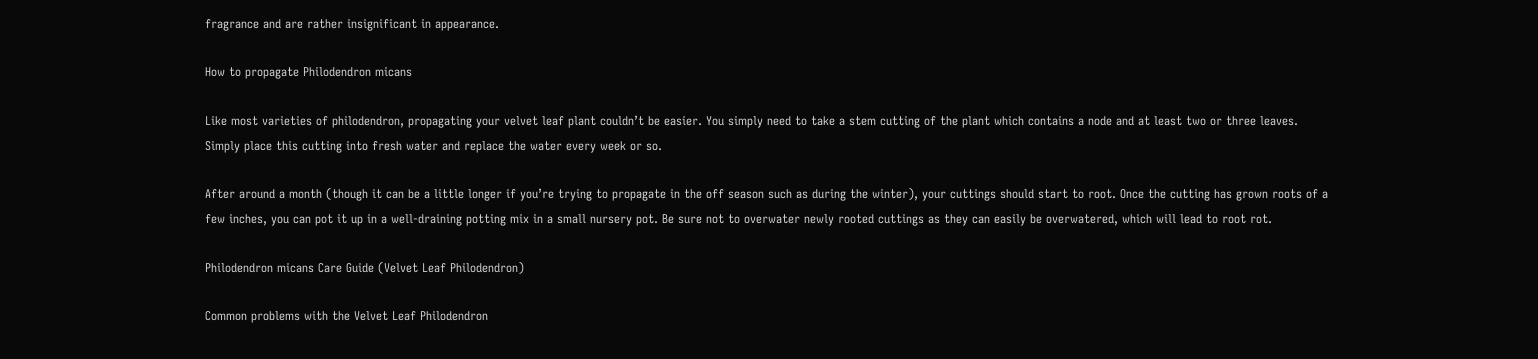fragrance and are rather insignificant in appearance.

How to propagate Philodendron micans

Like most varieties of philodendron, propagating your velvet leaf plant couldn’t be easier. You simply need to take a stem cutting of the plant which contains a node and at least two or three leaves. Simply place this cutting into fresh water and replace the water every week or so.

After around a month (though it can be a little longer if you’re trying to propagate in the off season such as during the winter), your cuttings should start to root. Once the cutting has grown roots of a few inches, you can pot it up in a well-draining potting mix in a small nursery pot. Be sure not to overwater newly rooted cuttings as they can easily be overwatered, which will lead to root rot.

Philodendron micans Care Guide (Velvet Leaf Philodendron)

Common problems with the Velvet Leaf Philodendron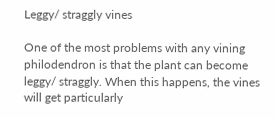Leggy/ straggly vines

One of the most problems with any vining philodendron is that the plant can become leggy/ straggly. When this happens, the vines will get particularly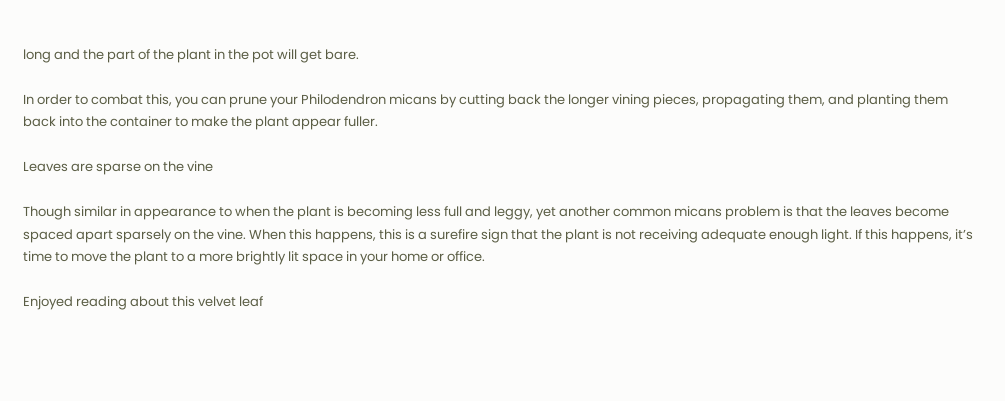long and the part of the plant in the pot will get bare.

In order to combat this, you can prune your Philodendron micans by cutting back the longer vining pieces, propagating them, and planting them back into the container to make the plant appear fuller.

Leaves are sparse on the vine

Though similar in appearance to when the plant is becoming less full and leggy, yet another common micans problem is that the leaves become spaced apart sparsely on the vine. When this happens, this is a surefire sign that the plant is not receiving adequate enough light. If this happens, it’s time to move the plant to a more brightly lit space in your home or office.

Enjoyed reading about this velvet leaf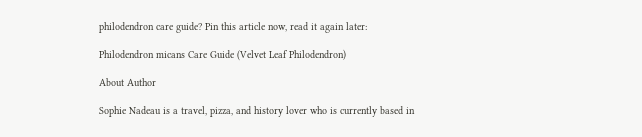philodendron care guide? Pin this article now, read it again later:

Philodendron micans Care Guide (Velvet Leaf Philodendron)

About Author

Sophie Nadeau is a travel, pizza, and history lover who is currently based in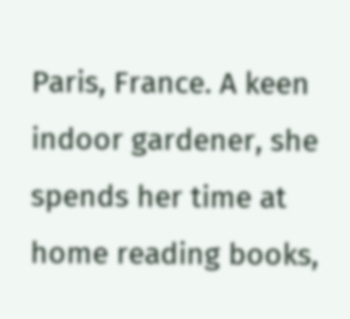Paris, France. A keen indoor gardener, she spends her time at home reading books,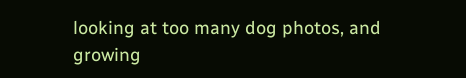looking at too many dog photos, and growing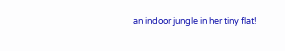an indoor jungle in her tiny flat!